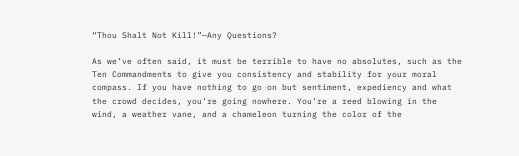“Thou Shalt Not Kill!”—Any Questions?

As we’ve often said, it must be terrible to have no absolutes, such as the Ten Commandments to give you consistency and stability for your moral compass. If you have nothing to go on but sentiment, expediency and what the crowd decides, you’re going nowhere. You’re a reed blowing in the wind, a weather vane, and a chameleon turning the color of the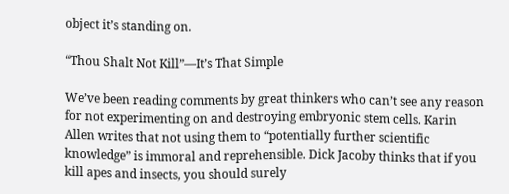object it’s standing on.

“Thou Shalt Not Kill”—It’s That Simple

We’ve been reading comments by great thinkers who can’t see any reason for not experimenting on and destroying embryonic stem cells. Karin Allen writes that not using them to “potentially further scientific knowledge” is immoral and reprehensible. Dick Jacoby thinks that if you kill apes and insects, you should surely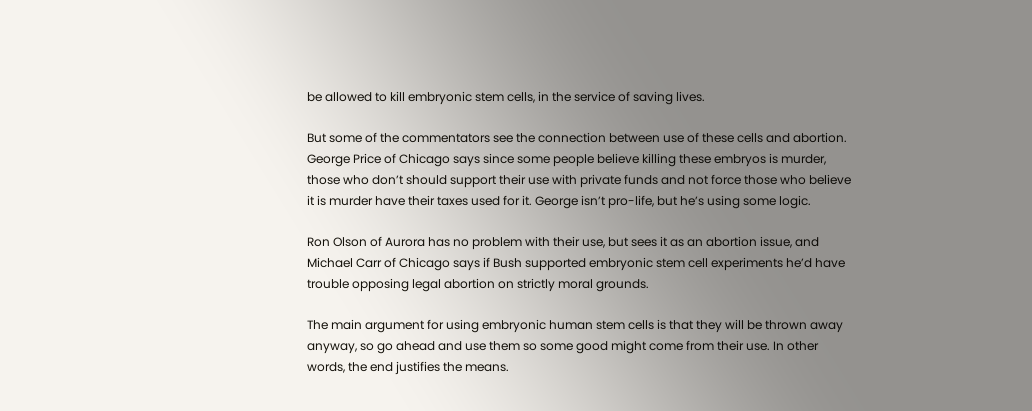be allowed to kill embryonic stem cells, in the service of saving lives.

But some of the commentators see the connection between use of these cells and abortion. George Price of Chicago says since some people believe killing these embryos is murder, those who don’t should support their use with private funds and not force those who believe it is murder have their taxes used for it. George isn’t pro-life, but he’s using some logic.

Ron Olson of Aurora has no problem with their use, but sees it as an abortion issue, and Michael Carr of Chicago says if Bush supported embryonic stem cell experiments he’d have trouble opposing legal abortion on strictly moral grounds.

The main argument for using embryonic human stem cells is that they will be thrown away anyway, so go ahead and use them so some good might come from their use. In other words, the end justifies the means.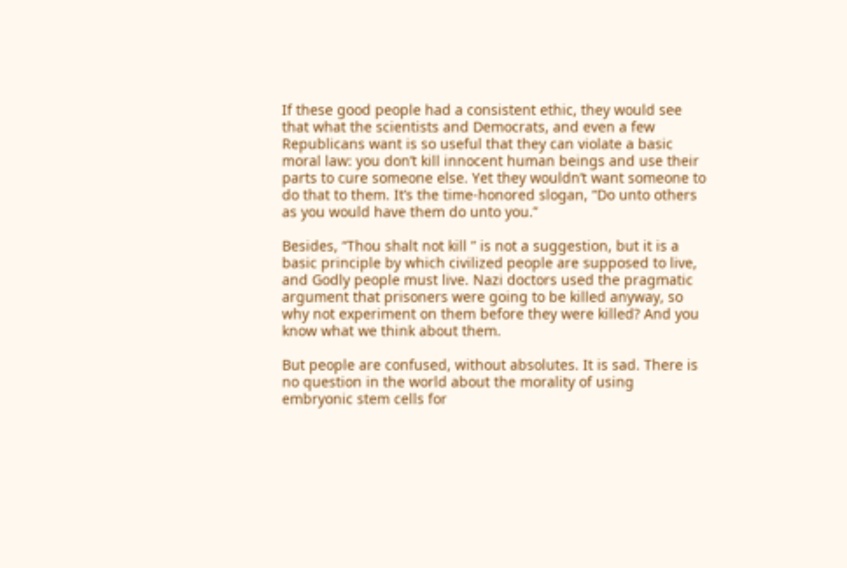If these good people had a consistent ethic, they would see that what the scientists and Democrats, and even a few Republicans want is so useful that they can violate a basic moral law: you don’t kill innocent human beings and use their parts to cure someone else. Yet they wouldn’t want someone to do that to them. It’s the time-honored slogan, “Do unto others as you would have them do unto you.”

Besides, “Thou shalt not kill ” is not a suggestion, but it is a basic principle by which civilized people are supposed to live, and Godly people must live. Nazi doctors used the pragmatic argument that prisoners were going to be killed anyway, so why not experiment on them before they were killed? And you know what we think about them.

But people are confused, without absolutes. It is sad. There is no question in the world about the morality of using embryonic stem cells for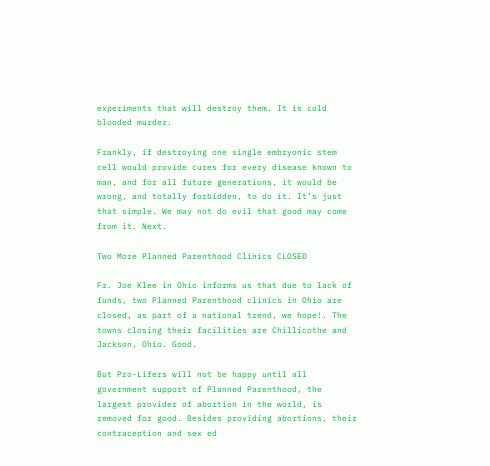experiments that will destroy them. It is cold blooded murder.

Frankly, if destroying one single embryonic stem cell would provide cures for every disease known to man, and for all future generations, it would be wrong, and totally forbidden, to do it. It’s just that simple. We may not do evil that good may come from it. Next.

Two More Planned Parenthood Clinics CLOSED

Fr. Joe Klee in Ohio informs us that due to lack of funds, two Planned Parenthood clinics in Ohio are closed, as part of a national trend, we hope!. The towns closing their facilities are Chillicothe and Jackson, Ohio. Good.

But Pro-Lifers will not be happy until all government support of Planned Parenthood, the largest provider of abortion in the world, is removed for good. Besides providing abortions, their contraception and sex ed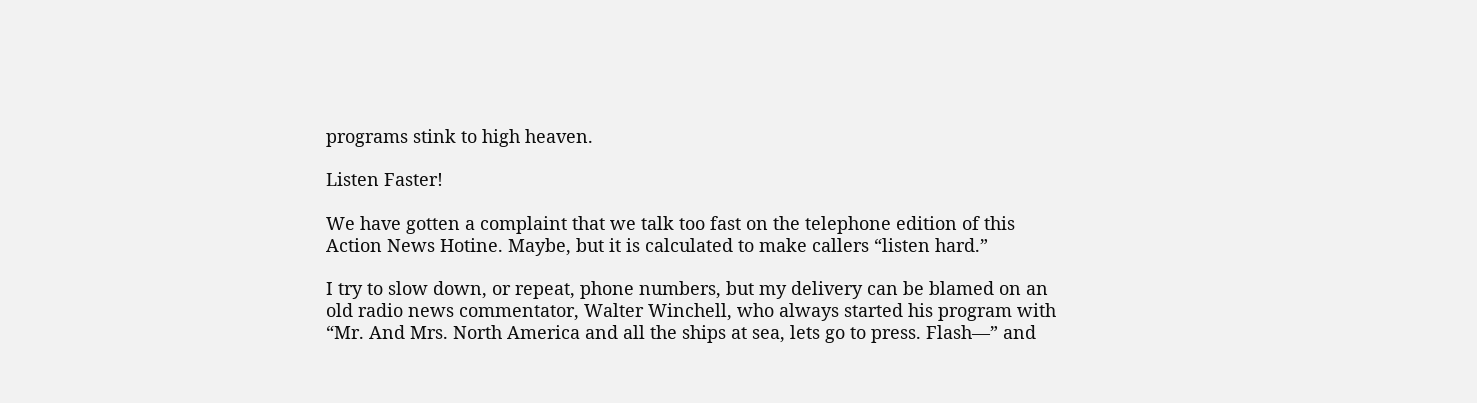programs stink to high heaven.

Listen Faster!

We have gotten a complaint that we talk too fast on the telephone edition of this Action News Hotine. Maybe, but it is calculated to make callers “listen hard.”

I try to slow down, or repeat, phone numbers, but my delivery can be blamed on an old radio news commentator, Walter Winchell, who always started his program with “Mr. And Mrs. North America and all the ships at sea, lets go to press. Flash—” and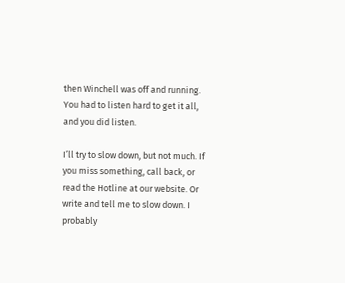then Winchell was off and running. You had to listen hard to get it all, and you did listen.

I’ll try to slow down, but not much. If you miss something, call back, or read the Hotline at our website. Or write and tell me to slow down. I probably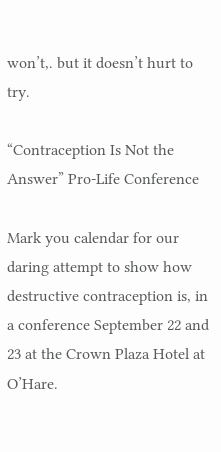won’t,. but it doesn’t hurt to try.

“Contraception Is Not the Answer” Pro-Life Conference

Mark you calendar for our daring attempt to show how destructive contraception is, in a conference September 22 and 23 at the Crown Plaza Hotel at O’Hare.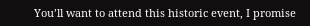You’ll want to attend this historic event, I promise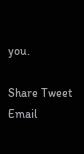you.

Share Tweet Email